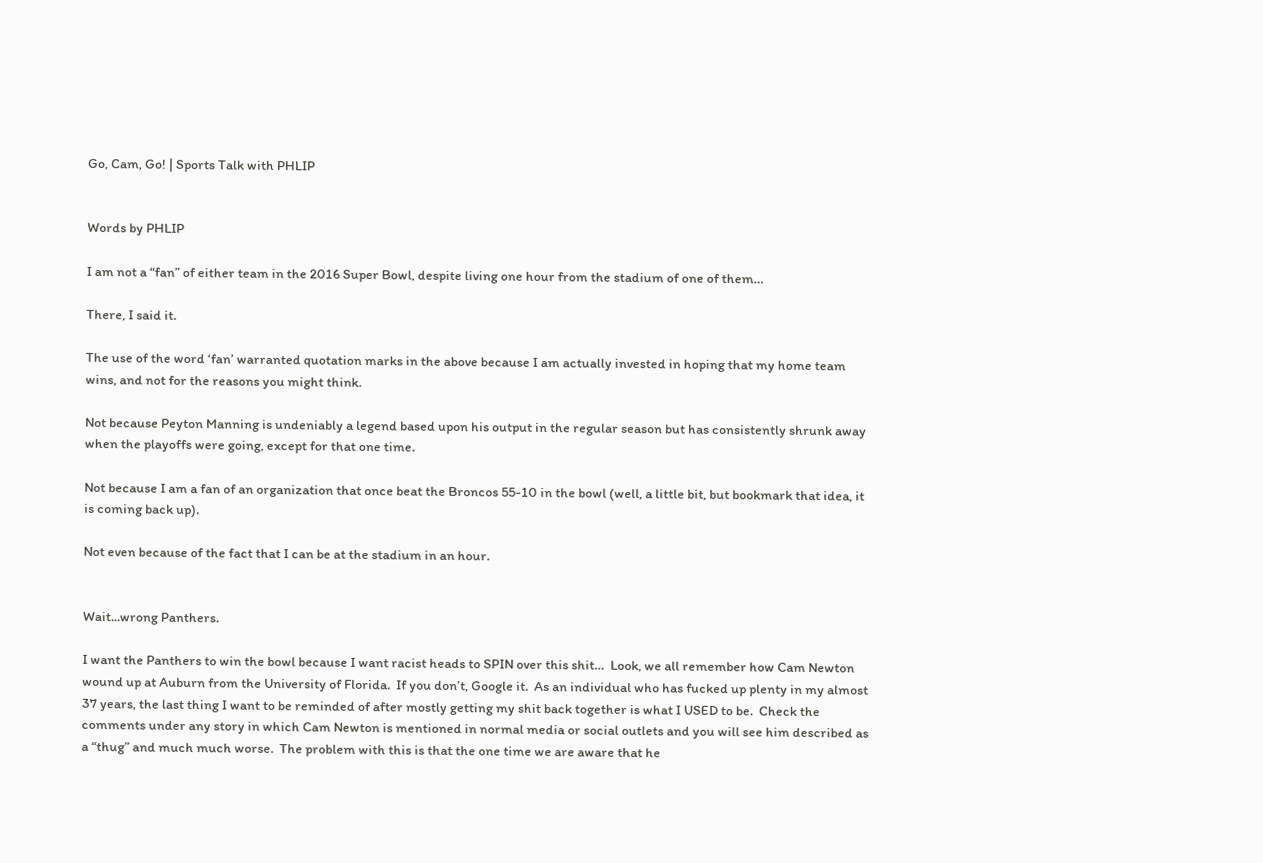Go, Cam, Go! | Sports Talk with PHLIP


Words by PHLIP

I am not a “fan” of either team in the 2016 Super Bowl, despite living one hour from the stadium of one of them…

There, I said it.

The use of the word ‘fan’ warranted quotation marks in the above because I am actually invested in hoping that my home team wins, and not for the reasons you might think.

Not because Peyton Manning is undeniably a legend based upon his output in the regular season but has consistently shrunk away when the playoffs were going, except for that one time.

Not because I am a fan of an organization that once beat the Broncos 55-10 in the bowl (well, a little bit, but bookmark that idea, it is coming back up).

Not even because of the fact that I can be at the stadium in an hour.


Wait...wrong Panthers.

I want the Panthers to win the bowl because I want racist heads to SPIN over this shit…  Look, we all remember how Cam Newton wound up at Auburn from the University of Florida.  If you don’t, Google it.  As an individual who has fucked up plenty in my almost 37 years, the last thing I want to be reminded of after mostly getting my shit back together is what I USED to be.  Check the comments under any story in which Cam Newton is mentioned in normal media or social outlets and you will see him described as a “thug” and much much worse.  The problem with this is that the one time we are aware that he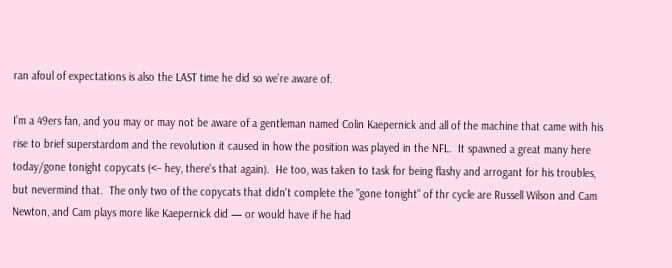ran afoul of expectations is also the LAST time he did so we’re aware of.

I’m a 49ers fan, and you may or may not be aware of a gentleman named Colin Kaepernick and all of the machine that came with his rise to brief superstardom and the revolution it caused in how the position was played in the NFL.  It spawned a great many here today/gone tonight copycats (<– hey, there's that again).  He too, was taken to task for being flashy and arrogant for his troubles, but nevermind that.  The only two of the copycats that didn't complete the "gone tonight" of thr cycle are Russell Wilson and Cam Newton, and Cam plays more like Kaepernick did — or would have if he had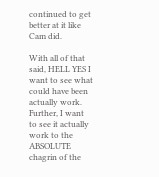continued to get better at it like Cam did.

With all of that said, HELL YES I want to see what could have been actually work.  Further, I want to see it actually work to the ABSOLUTE chagrin of the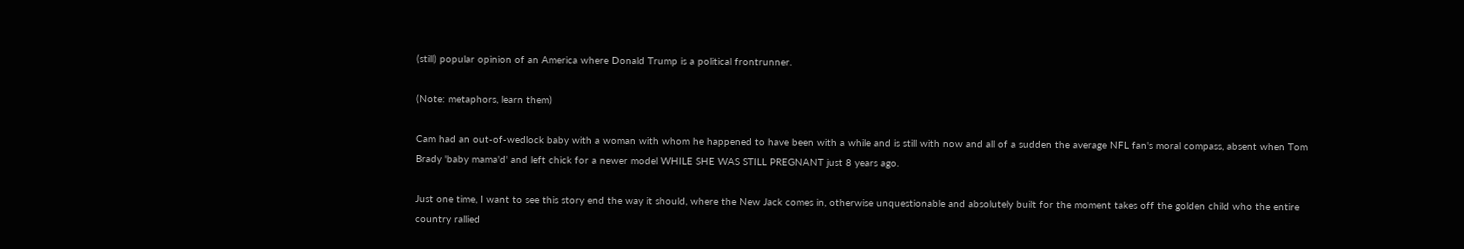(still) popular opinion of an America where Donald Trump is a political frontrunner.

(Note: metaphors, learn them)

Cam had an out-of-wedlock baby with a woman with whom he happened to have been with a while and is still with now and all of a sudden the average NFL fan's moral compass, absent when Tom Brady 'baby mama'd' and left chick for a newer model WHILE SHE WAS STILL PREGNANT just 8 years ago.

Just one time, I want to see this story end the way it should, where the New Jack comes in, otherwise unquestionable and absolutely built for the moment takes off the golden child who the entire country rallied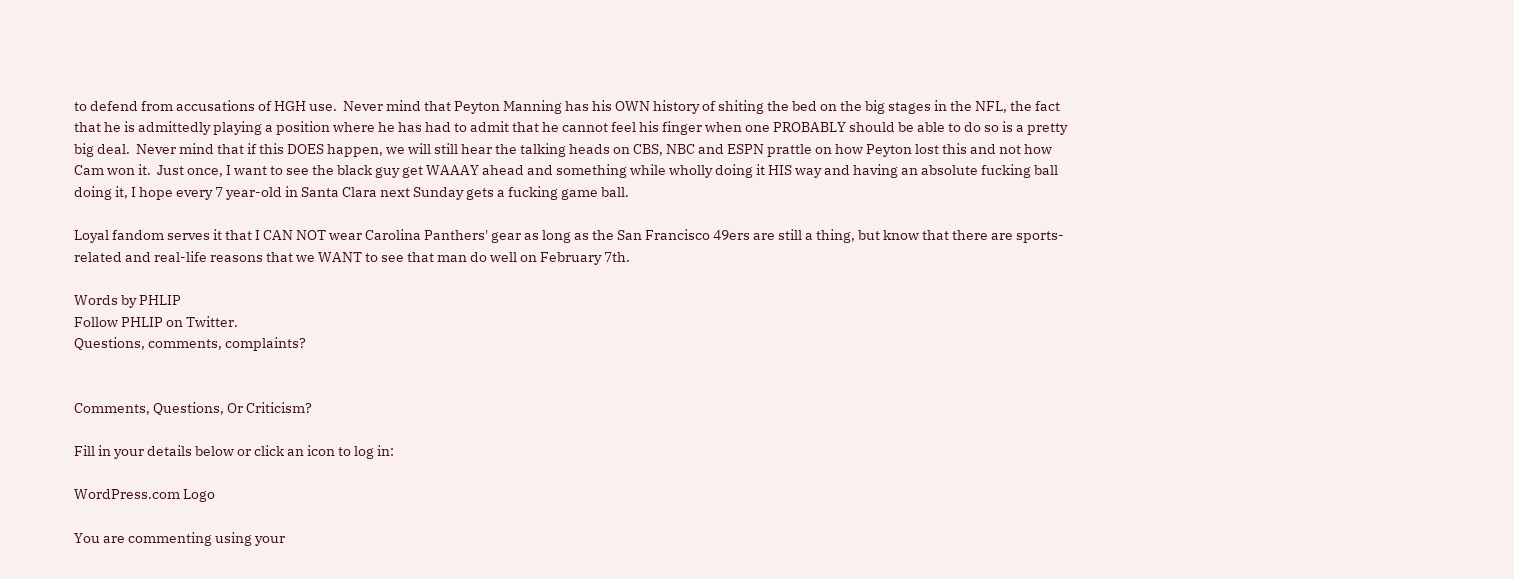to defend from accusations of HGH use.  Never mind that Peyton Manning has his OWN history of shiting the bed on the big stages in the NFL, the fact that he is admittedly playing a position where he has had to admit that he cannot feel his finger when one PROBABLY should be able to do so is a pretty big deal.  Never mind that if this DOES happen, we will still hear the talking heads on CBS, NBC and ESPN prattle on how Peyton lost this and not how Cam won it.  Just once, I want to see the black guy get WAAAY ahead and something while wholly doing it HIS way and having an absolute fucking ball doing it, I hope every 7 year-old in Santa Clara next Sunday gets a fucking game ball.

Loyal fandom serves it that I CAN NOT wear Carolina Panthers' gear as long as the San Francisco 49ers are still a thing, but know that there are sports-related and real-life reasons that we WANT to see that man do well on February 7th.

Words by PHLIP
Follow PHLIP on Twitter.
Questions, comments, complaints?


Comments, Questions, Or Criticism?

Fill in your details below or click an icon to log in:

WordPress.com Logo

You are commenting using your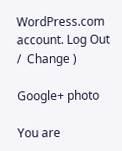WordPress.com account. Log Out /  Change )

Google+ photo

You are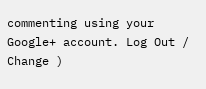commenting using your Google+ account. Log Out /  Change )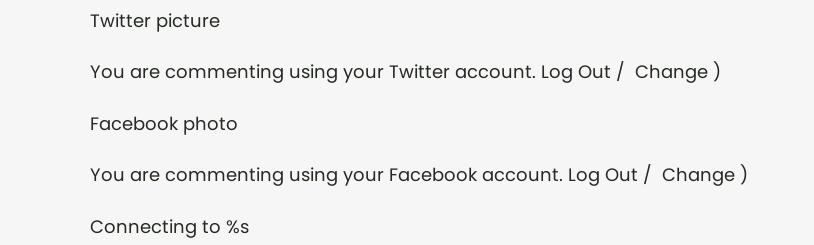Twitter picture

You are commenting using your Twitter account. Log Out /  Change )

Facebook photo

You are commenting using your Facebook account. Log Out /  Change )

Connecting to %s